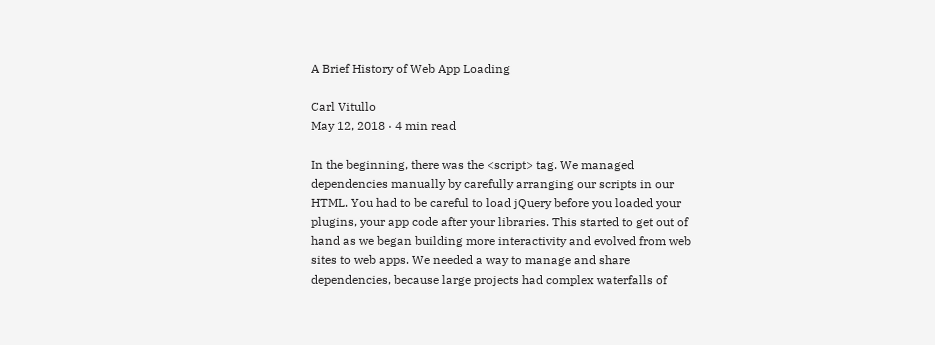A Brief History of Web App Loading

Carl Vitullo
May 12, 2018 · 4 min read

In the beginning, there was the <script> tag. We managed dependencies manually by carefully arranging our scripts in our HTML. You had to be careful to load jQuery before you loaded your plugins, your app code after your libraries. This started to get out of hand as we began building more interactivity and evolved from web sites to web apps. We needed a way to manage and share dependencies, because large projects had complex waterfalls of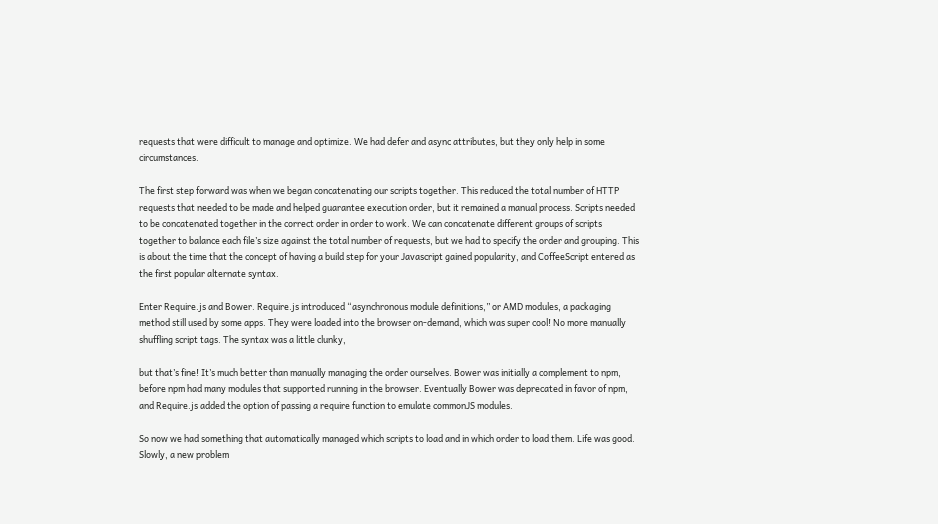requests that were difficult to manage and optimize. We had defer and async attributes, but they only help in some circumstances.

The first step forward was when we began concatenating our scripts together. This reduced the total number of HTTP requests that needed to be made and helped guarantee execution order, but it remained a manual process. Scripts needed to be concatenated together in the correct order in order to work. We can concatenate different groups of scripts together to balance each file’s size against the total number of requests, but we had to specify the order and grouping. This is about the time that the concept of having a build step for your Javascript gained popularity, and CoffeeScript entered as the first popular alternate syntax.

Enter Require.js and Bower. Require.js introduced “asynchronous module definitions,” or AMD modules, a packaging method still used by some apps. They were loaded into the browser on-demand, which was super cool! No more manually shuffling script tags. The syntax was a little clunky,

but that’s fine! It’s much better than manually managing the order ourselves. Bower was initially a complement to npm, before npm had many modules that supported running in the browser. Eventually Bower was deprecated in favor of npm, and Require.js added the option of passing a require function to emulate commonJS modules.

So now we had something that automatically managed which scripts to load and in which order to load them. Life was good. Slowly, a new problem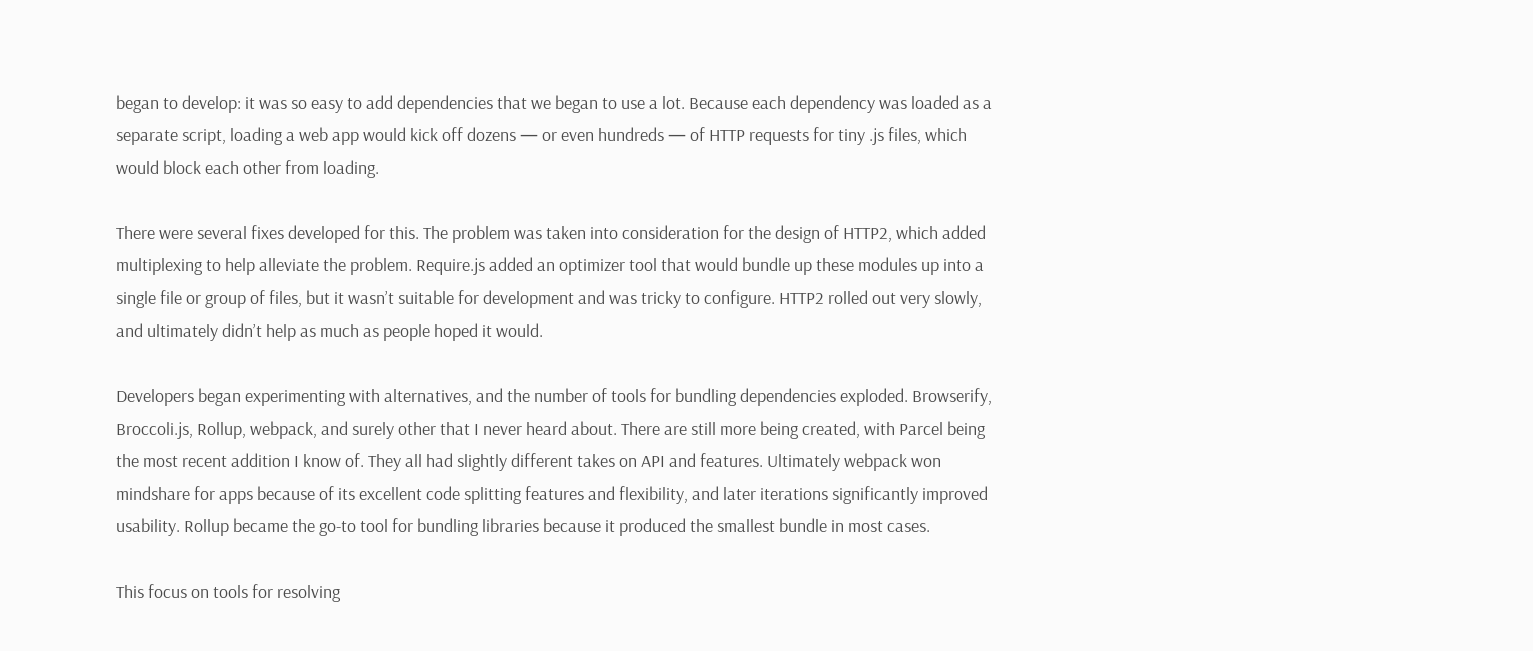began to develop: it was so easy to add dependencies that we began to use a lot. Because each dependency was loaded as a separate script, loading a web app would kick off dozens — or even hundreds — of HTTP requests for tiny .js files, which would block each other from loading.

There were several fixes developed for this. The problem was taken into consideration for the design of HTTP2, which added multiplexing to help alleviate the problem. Require.js added an optimizer tool that would bundle up these modules up into a single file or group of files, but it wasn’t suitable for development and was tricky to configure. HTTP2 rolled out very slowly, and ultimately didn’t help as much as people hoped it would.

Developers began experimenting with alternatives, and the number of tools for bundling dependencies exploded. Browserify, Broccoli.js, Rollup, webpack, and surely other that I never heard about. There are still more being created, with Parcel being the most recent addition I know of. They all had slightly different takes on API and features. Ultimately webpack won mindshare for apps because of its excellent code splitting features and flexibility, and later iterations significantly improved usability. Rollup became the go-to tool for bundling libraries because it produced the smallest bundle in most cases.

This focus on tools for resolving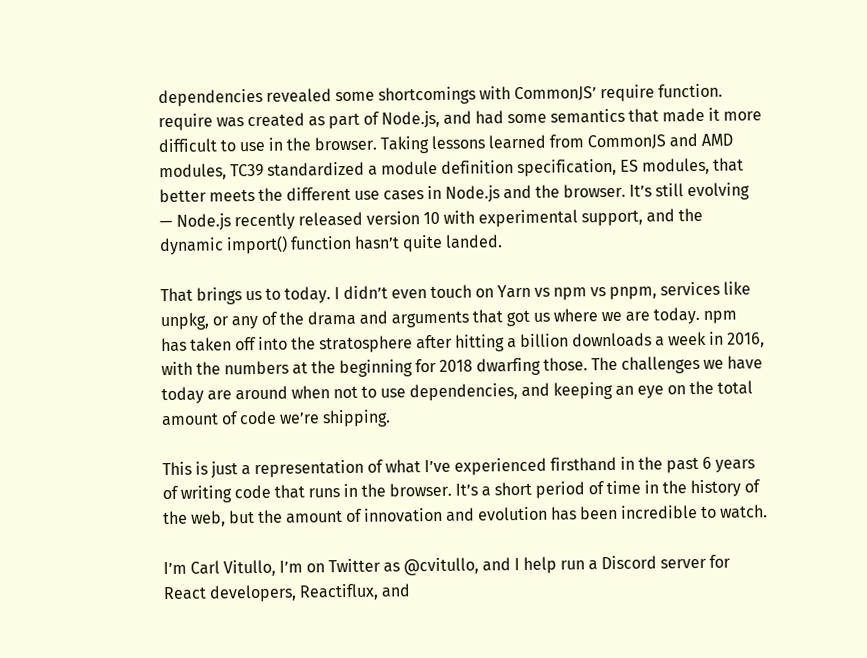dependencies revealed some shortcomings with CommonJS’ require function. require was created as part of Node.js, and had some semantics that made it more difficult to use in the browser. Taking lessons learned from CommonJS and AMD modules, TC39 standardized a module definition specification, ES modules, that better meets the different use cases in Node.js and the browser. It’s still evolving — Node.js recently released version 10 with experimental support, and the dynamic import() function hasn’t quite landed.

That brings us to today. I didn’t even touch on Yarn vs npm vs pnpm, services like unpkg, or any of the drama and arguments that got us where we are today. npm has taken off into the stratosphere after hitting a billion downloads a week in 2016, with the numbers at the beginning for 2018 dwarfing those. The challenges we have today are around when not to use dependencies, and keeping an eye on the total amount of code we’re shipping.

This is just a representation of what I’ve experienced firsthand in the past 6 years of writing code that runs in the browser. It’s a short period of time in the history of the web, but the amount of innovation and evolution has been incredible to watch.

I’m Carl Vitullo, I’m on Twitter as @cvitullo, and I help run a Discord server for React developers, Reactiflux, and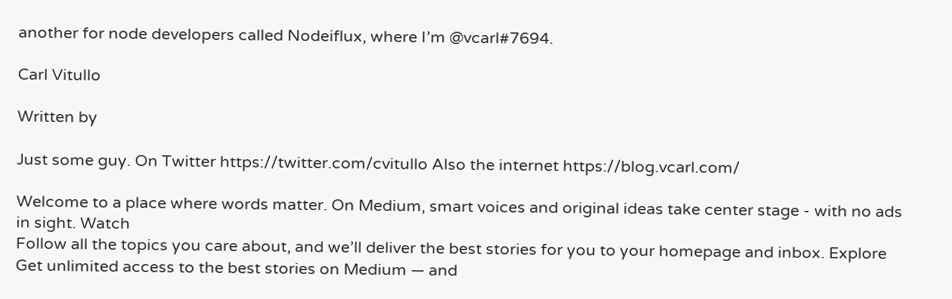another for node developers called Nodeiflux, where I’m @vcarl#7694.

Carl Vitullo

Written by

Just some guy. On Twitter https://twitter.com/cvitullo Also the internet https://blog.vcarl.com/

Welcome to a place where words matter. On Medium, smart voices and original ideas take center stage - with no ads in sight. Watch
Follow all the topics you care about, and we’ll deliver the best stories for you to your homepage and inbox. Explore
Get unlimited access to the best stories on Medium — and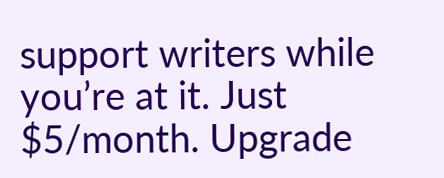support writers while you’re at it. Just $5/month. Upgrade